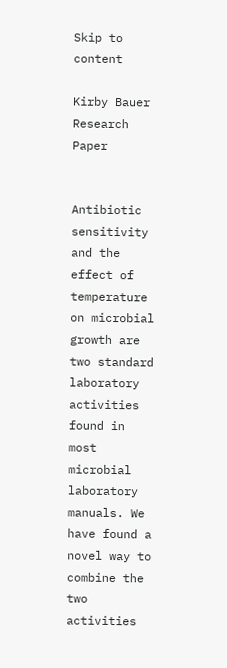Skip to content

Kirby Bauer Research Paper


Antibiotic sensitivity and the effect of temperature on microbial growth are two standard laboratory activities found in most microbial laboratory manuals. We have found a novel way to combine the two activities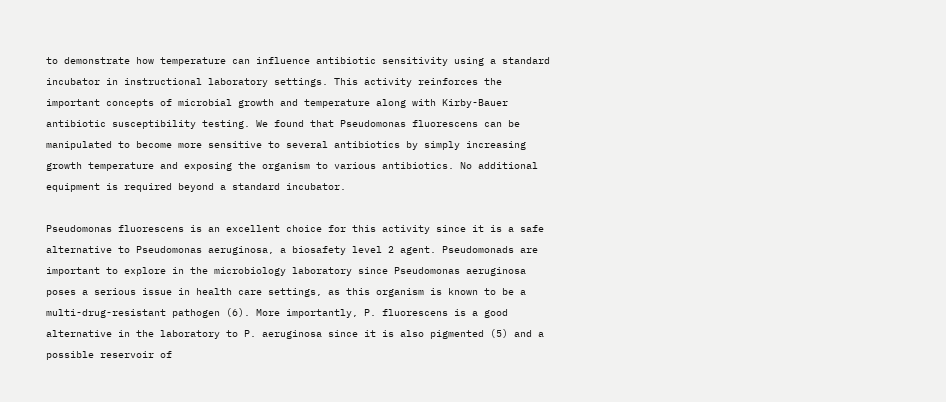to demonstrate how temperature can influence antibiotic sensitivity using a standard incubator in instructional laboratory settings. This activity reinforces the important concepts of microbial growth and temperature along with Kirby-Bauer antibiotic susceptibility testing. We found that Pseudomonas fluorescens can be manipulated to become more sensitive to several antibiotics by simply increasing growth temperature and exposing the organism to various antibiotics. No additional equipment is required beyond a standard incubator.

Pseudomonas fluorescens is an excellent choice for this activity since it is a safe alternative to Pseudomonas aeruginosa, a biosafety level 2 agent. Pseudomonads are important to explore in the microbiology laboratory since Pseudomonas aeruginosa poses a serious issue in health care settings, as this organism is known to be a multi-drug-resistant pathogen (6). More importantly, P. fluorescens is a good alternative in the laboratory to P. aeruginosa since it is also pigmented (5) and a possible reservoir of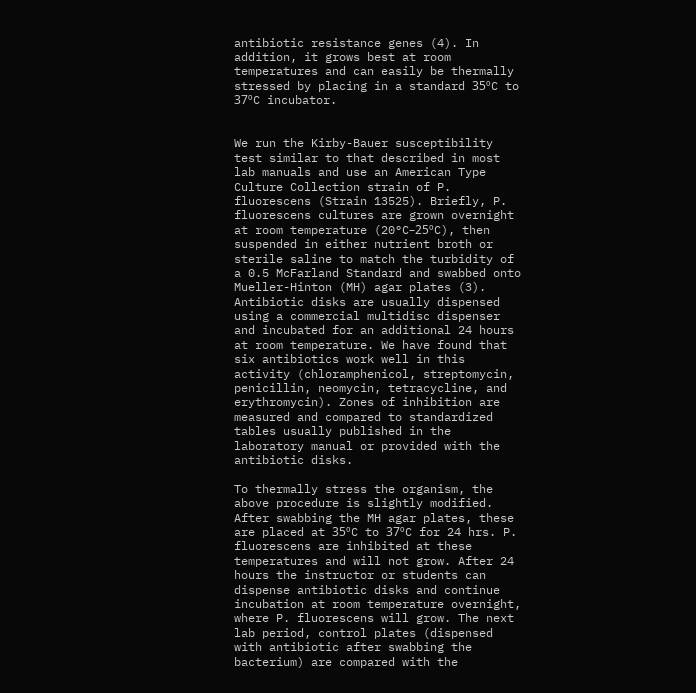antibiotic resistance genes (4). In addition, it grows best at room temperatures and can easily be thermally stressed by placing in a standard 35ºC to 37ºC incubator.


We run the Kirby-Bauer susceptibility test similar to that described in most lab manuals and use an American Type Culture Collection strain of P. fluorescens (Strain 13525). Briefly, P. fluorescens cultures are grown overnight at room temperature (20°C–25ºC), then suspended in either nutrient broth or sterile saline to match the turbidity of a 0.5 McFarland Standard and swabbed onto Mueller-Hinton (MH) agar plates (3). Antibiotic disks are usually dispensed using a commercial multidisc dispenser and incubated for an additional 24 hours at room temperature. We have found that six antibiotics work well in this activity (chloramphenicol, streptomycin, penicillin, neomycin, tetracycline, and erythromycin). Zones of inhibition are measured and compared to standardized tables usually published in the laboratory manual or provided with the antibiotic disks.

To thermally stress the organism, the above procedure is slightly modified. After swabbing the MH agar plates, these are placed at 35ºC to 37ºC for 24 hrs. P. fluorescens are inhibited at these temperatures and will not grow. After 24 hours the instructor or students can dispense antibiotic disks and continue incubation at room temperature overnight, where P. fluorescens will grow. The next lab period, control plates (dispensed with antibiotic after swabbing the bacterium) are compared with the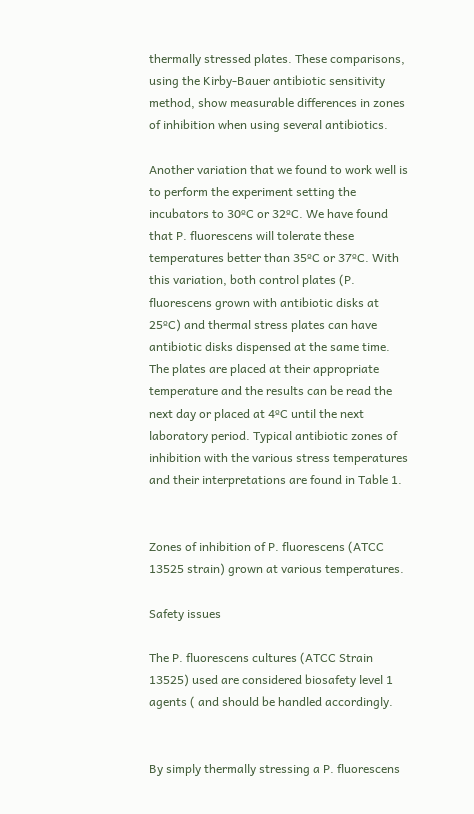thermally stressed plates. These comparisons, using the Kirby-Bauer antibiotic sensitivity method, show measurable differences in zones of inhibition when using several antibiotics.

Another variation that we found to work well is to perform the experiment setting the incubators to 30ºC or 32ºC. We have found that P. fluorescens will tolerate these temperatures better than 35ºC or 37ºC. With this variation, both control plates (P. fluorescens grown with antibiotic disks at 25ºC) and thermal stress plates can have antibiotic disks dispensed at the same time. The plates are placed at their appropriate temperature and the results can be read the next day or placed at 4ºC until the next laboratory period. Typical antibiotic zones of inhibition with the various stress temperatures and their interpretations are found in Table 1.


Zones of inhibition of P. fluorescens (ATCC 13525 strain) grown at various temperatures.

Safety issues

The P. fluorescens cultures (ATCC Strain 13525) used are considered biosafety level 1 agents ( and should be handled accordingly.


By simply thermally stressing a P. fluorescens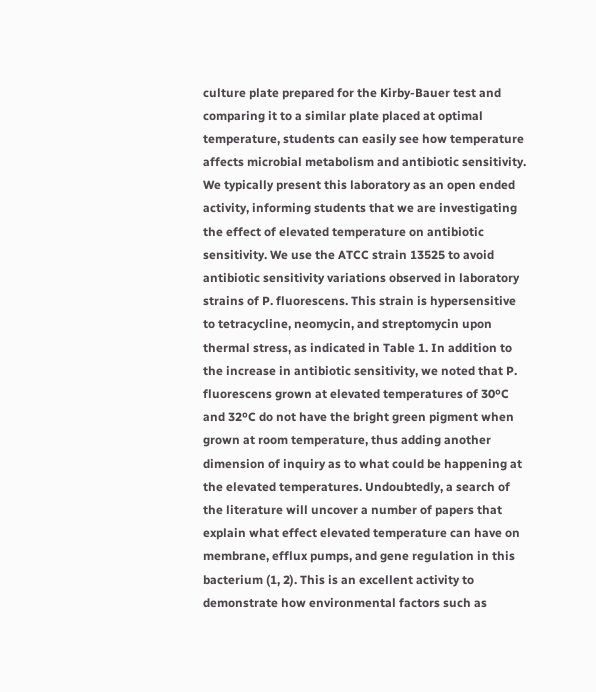culture plate prepared for the Kirby-Bauer test and comparing it to a similar plate placed at optimal temperature, students can easily see how temperature affects microbial metabolism and antibiotic sensitivity. We typically present this laboratory as an open ended activity, informing students that we are investigating the effect of elevated temperature on antibiotic sensitivity. We use the ATCC strain 13525 to avoid antibiotic sensitivity variations observed in laboratory strains of P. fluorescens. This strain is hypersensitive to tetracycline, neomycin, and streptomycin upon thermal stress, as indicated in Table 1. In addition to the increase in antibiotic sensitivity, we noted that P. fluorescens grown at elevated temperatures of 30ºC and 32ºC do not have the bright green pigment when grown at room temperature, thus adding another dimension of inquiry as to what could be happening at the elevated temperatures. Undoubtedly, a search of the literature will uncover a number of papers that explain what effect elevated temperature can have on membrane, efflux pumps, and gene regulation in this bacterium (1, 2). This is an excellent activity to demonstrate how environmental factors such as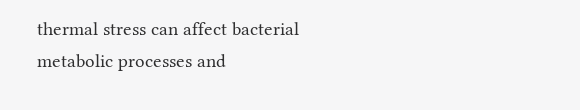thermal stress can affect bacterial metabolic processes and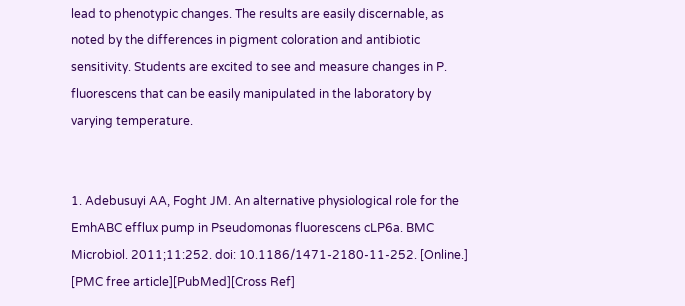lead to phenotypic changes. The results are easily discernable, as noted by the differences in pigment coloration and antibiotic sensitivity. Students are excited to see and measure changes in P. fluorescens that can be easily manipulated in the laboratory by varying temperature.


1. Adebusuyi AA, Foght JM. An alternative physiological role for the EmhABC efflux pump in Pseudomonas fluorescens cLP6a. BMC Microbiol. 2011;11:252. doi: 10.1186/1471-2180-11-252. [Online.] [PMC free article][PubMed][Cross Ref]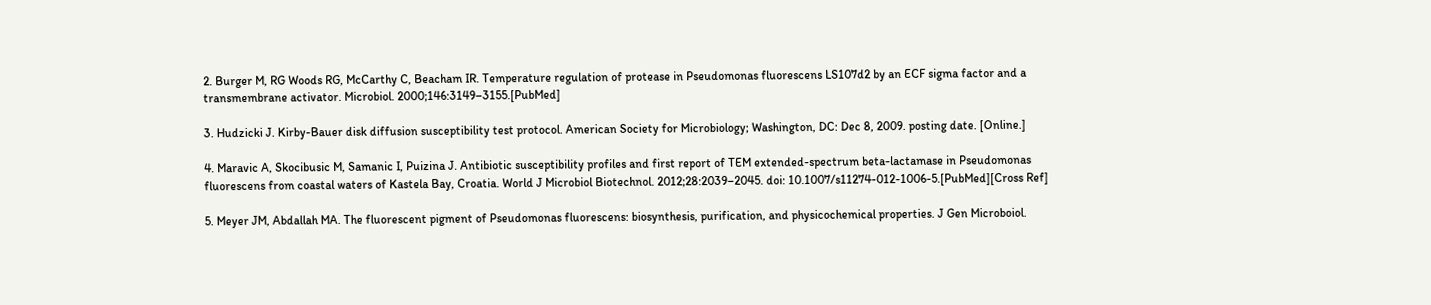2. Burger M, RG Woods RG, McCarthy C, Beacham IR. Temperature regulation of protease in Pseudomonas fluorescens LS107d2 by an ECF sigma factor and a transmembrane activator. Microbiol. 2000;146:3149–3155.[PubMed]

3. Hudzicki J. Kirby-Bauer disk diffusion susceptibility test protocol. American Society for Microbiology; Washington, DC: Dec 8, 2009. posting date. [Online.]

4. Maravic A, Skocibusic M, Samanic I, Puizina J. Antibiotic susceptibility profiles and first report of TEM extended-spectrum beta-lactamase in Pseudomonas fluorescens from coastal waters of Kastela Bay, Croatia. World J Microbiol Biotechnol. 2012;28:2039–2045. doi: 10.1007/s11274-012-1006-5.[PubMed][Cross Ref]

5. Meyer JM, Abdallah MA. The fluorescent pigment of Pseudomonas fluorescens: biosynthesis, purification, and physicochemical properties. J Gen Microboiol.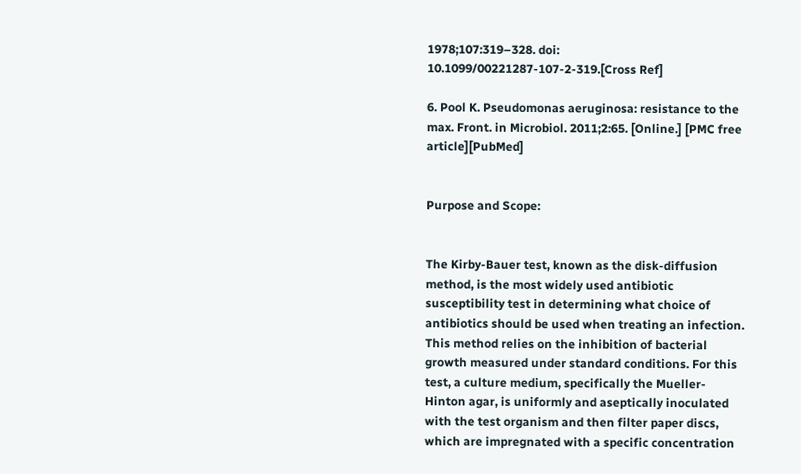1978;107:319–328. doi: 10.1099/00221287-107-2-319.[Cross Ref]

6. Pool K. Pseudomonas aeruginosa: resistance to the max. Front. in Microbiol. 2011;2:65. [Online.] [PMC free article][PubMed]


Purpose and Scope:


The Kirby-Bauer test, known as the disk-diffusion method, is the most widely used antibiotic susceptibility test in determining what choice of antibiotics should be used when treating an infection. This method relies on the inhibition of bacterial growth measured under standard conditions. For this test, a culture medium, specifically the Mueller-Hinton agar, is uniformly and aseptically inoculated with the test organism and then filter paper discs, which are impregnated with a specific concentration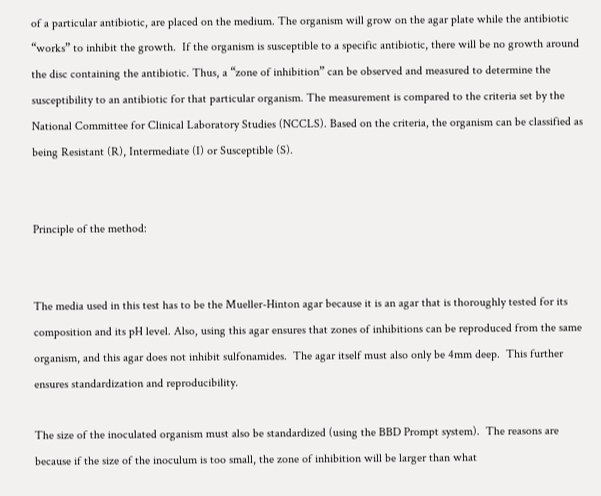of a particular antibiotic, are placed on the medium. The organism will grow on the agar plate while the antibiotic “works” to inhibit the growth.  If the organism is susceptible to a specific antibiotic, there will be no growth around the disc containing the antibiotic. Thus, a “zone of inhibition” can be observed and measured to determine the susceptibility to an antibiotic for that particular organism. The measurement is compared to the criteria set by the National Committee for Clinical Laboratory Studies (NCCLS). Based on the criteria, the organism can be classified as being Resistant (R), Intermediate (I) or Susceptible (S).


Principle of the method:


The media used in this test has to be the Mueller-Hinton agar because it is an agar that is thoroughly tested for its composition and its pH level. Also, using this agar ensures that zones of inhibitions can be reproduced from the same organism, and this agar does not inhibit sulfonamides.  The agar itself must also only be 4mm deep.  This further ensures standardization and reproducibility.

The size of the inoculated organism must also be standardized (using the BBD Prompt system).  The reasons are because if the size of the inoculum is too small, the zone of inhibition will be larger than what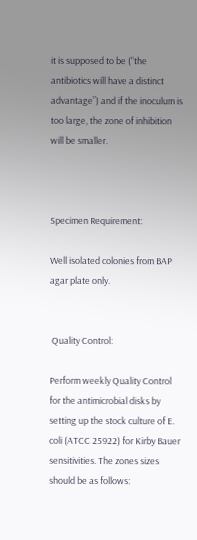it is supposed to be (“the antibiotics will have a distinct advantage”) and if the inoculum is too large, the zone of inhibition will be smaller.



Specimen Requirement:

Well isolated colonies from BAP agar plate only.


 Quality Control:

Perform weekly Quality Control for the antimicrobial disks by setting up the stock culture of E. coli (ATCC 25922) for Kirby Bauer sensitivities. The zones sizes should be as follows: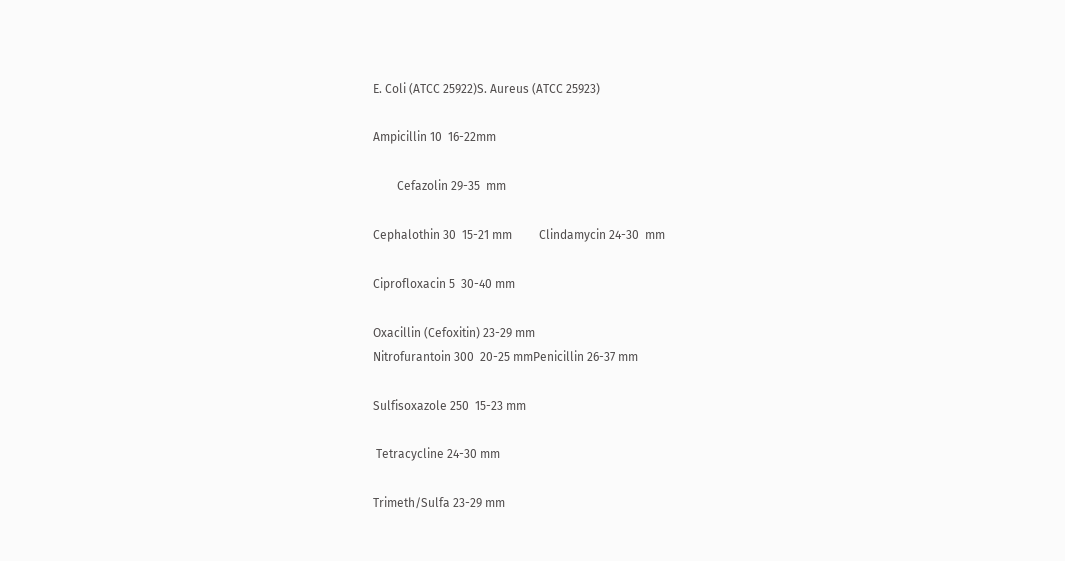E. Coli (ATCC 25922)S. Aureus (ATCC 25923)

Ampicillin 10  16-22mm

        Cefazolin 29-35  mm

Cephalothin 30  15-21 mm         Clindamycin 24-30  mm

Ciprofloxacin 5  30-40 mm

Oxacillin (Cefoxitin) 23-29 mm
Nitrofurantoin 300  20-25 mmPenicillin 26-37 mm

Sulfisoxazole 250  15-23 mm

 Tetracycline 24-30 mm

Trimeth/Sulfa 23-29 mm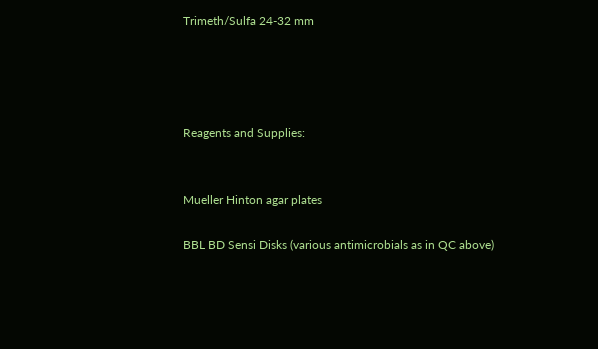Trimeth/Sulfa 24-32 mm




Reagents and Supplies:


Mueller Hinton agar plates

BBL BD Sensi Disks (various antimicrobials as in QC above)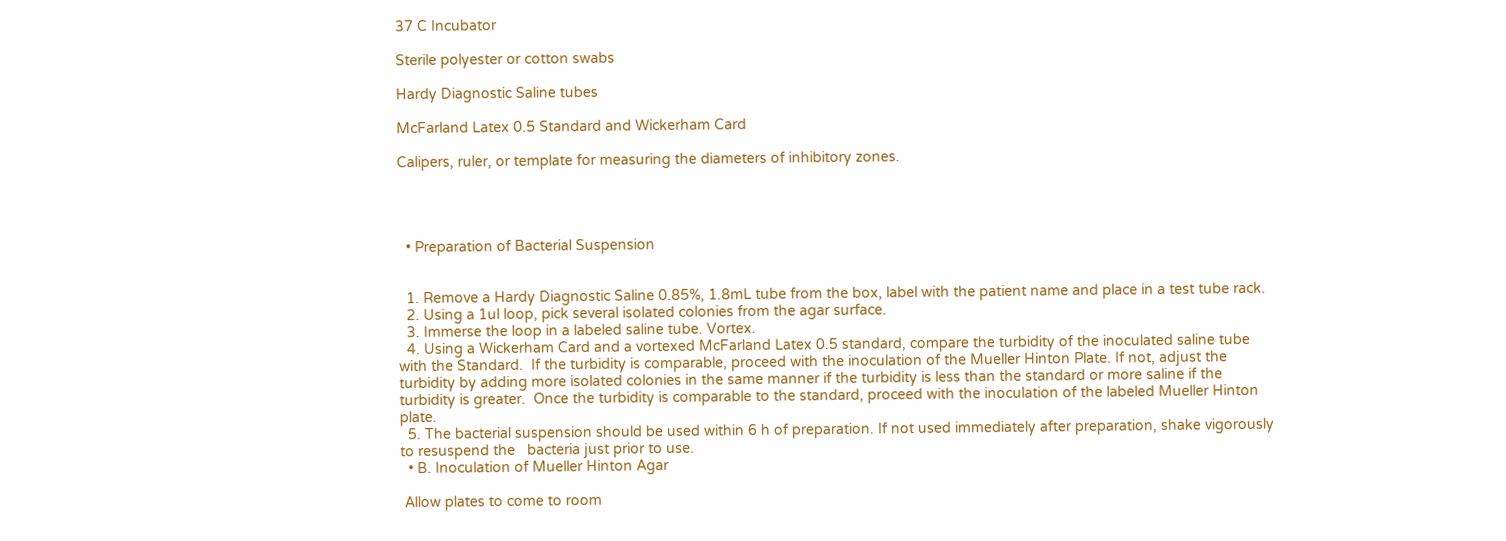37 C Incubator

Sterile polyester or cotton swabs

Hardy Diagnostic Saline tubes

McFarland Latex 0.5 Standard and Wickerham Card

Calipers, ruler, or template for measuring the diameters of inhibitory zones.




  • Preparation of Bacterial Suspension


  1. Remove a Hardy Diagnostic Saline 0.85%, 1.8mL tube from the box, label with the patient name and place in a test tube rack.
  2. Using a 1ul loop, pick several isolated colonies from the agar surface.
  3. Immerse the loop in a labeled saline tube. Vortex.
  4. Using a Wickerham Card and a vortexed McFarland Latex 0.5 standard, compare the turbidity of the inoculated saline tube with the Standard.  If the turbidity is comparable, proceed with the inoculation of the Mueller Hinton Plate. If not, adjust the turbidity by adding more isolated colonies in the same manner if the turbidity is less than the standard or more saline if the turbidity is greater.  Once the turbidity is comparable to the standard, proceed with the inoculation of the labeled Mueller Hinton plate.
  5. The bacterial suspension should be used within 6 h of preparation. If not used immediately after preparation, shake vigorously to resuspend the   bacteria just prior to use.
  • B. Inoculation of Mueller Hinton Agar

 Allow plates to come to room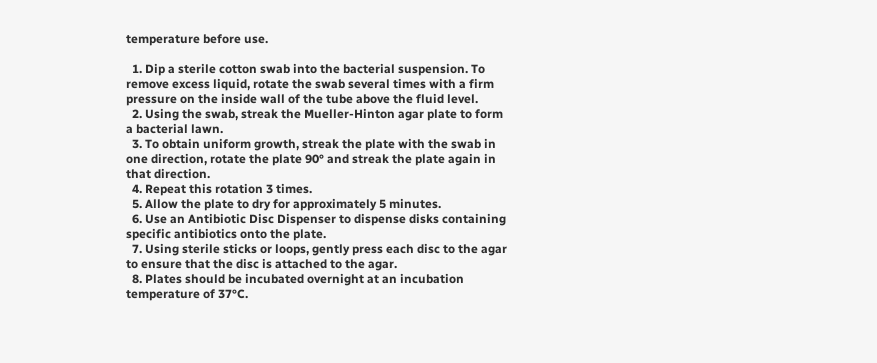temperature before use.

  1. Dip a sterile cotton swab into the bacterial suspension. To remove excess liquid, rotate the swab several times with a firm pressure on the inside wall of the tube above the fluid level.
  2. Using the swab, streak the Mueller-Hinton agar plate to form a bacterial lawn.
  3. To obtain uniform growth, streak the plate with the swab in one direction, rotate the plate 90° and streak the plate again in that direction.
  4. Repeat this rotation 3 times.
  5. Allow the plate to dry for approximately 5 minutes.
  6. Use an Antibiotic Disc Dispenser to dispense disks containing specific antibiotics onto the plate.
  7. Using sterile sticks or loops, gently press each disc to the agar to ensure that the disc is attached to the agar.
  8. Plates should be incubated overnight at an incubation temperature of 37°C.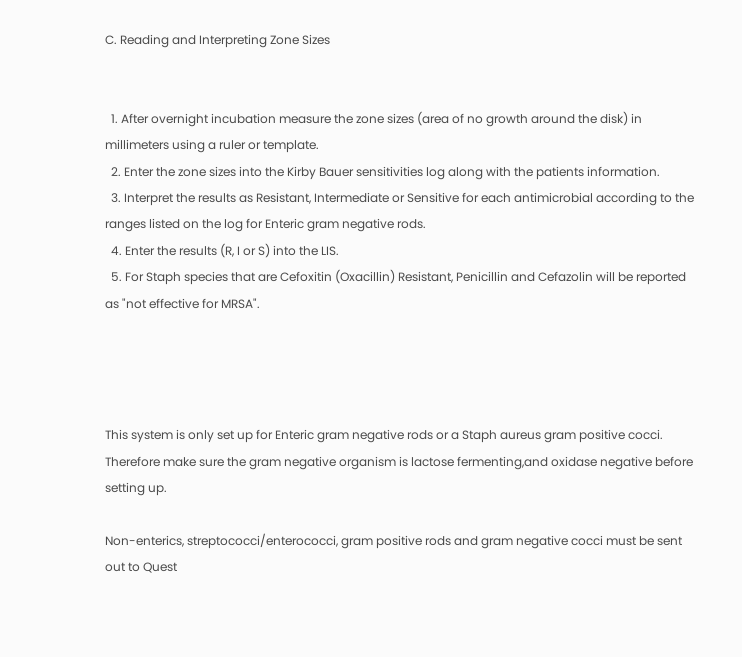C. Reading and Interpreting Zone Sizes


  1. After overnight incubation measure the zone sizes (area of no growth around the disk) in millimeters using a ruler or template.
  2. Enter the zone sizes into the Kirby Bauer sensitivities log along with the patients information.
  3. Interpret the results as Resistant, Intermediate or Sensitive for each antimicrobial according to the ranges listed on the log for Enteric gram negative rods.
  4. Enter the results (R, I or S) into the LIS.
  5. For Staph species that are Cefoxitin (Oxacillin) Resistant, Penicillin and Cefazolin will be reported as "not effective for MRSA".




This system is only set up for Enteric gram negative rods or a Staph aureus gram positive cocci. Therefore make sure the gram negative organism is lactose fermenting,and oxidase negative before setting up.

Non-enterics, streptococci/enterococci, gram positive rods and gram negative cocci must be sent out to Quest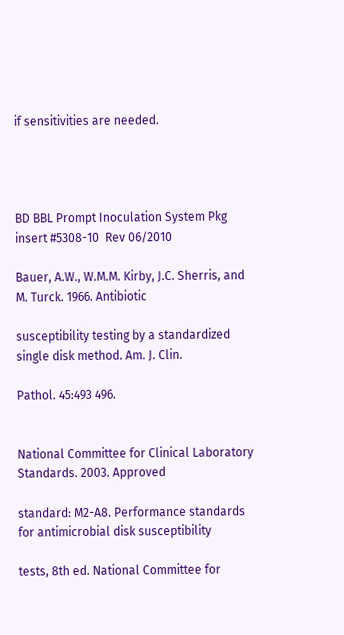if sensitivities are needed.




BD BBL Prompt Inoculation System Pkg insert #5308-10  Rev 06/2010

Bauer, A.W., W.M.M. Kirby, J.C. Sherris, and M. Turck. 1966. Antibiotic

susceptibility testing by a standardized single disk method. Am. J. Clin.

Pathol. 45:493 496.


National Committee for Clinical Laboratory Standards. 2003. Approved

standard: M2-A8. Performance standards for antimicrobial disk susceptibility

tests, 8th ed. National Committee for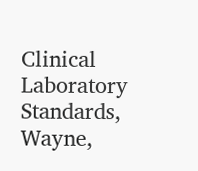Clinical Laboratory Standards, Wayne,